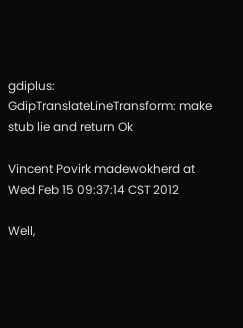gdiplus: GdipTranslateLineTransform: make stub lie and return Ok

Vincent Povirk madewokherd at
Wed Feb 15 09:37:14 CST 2012

Well,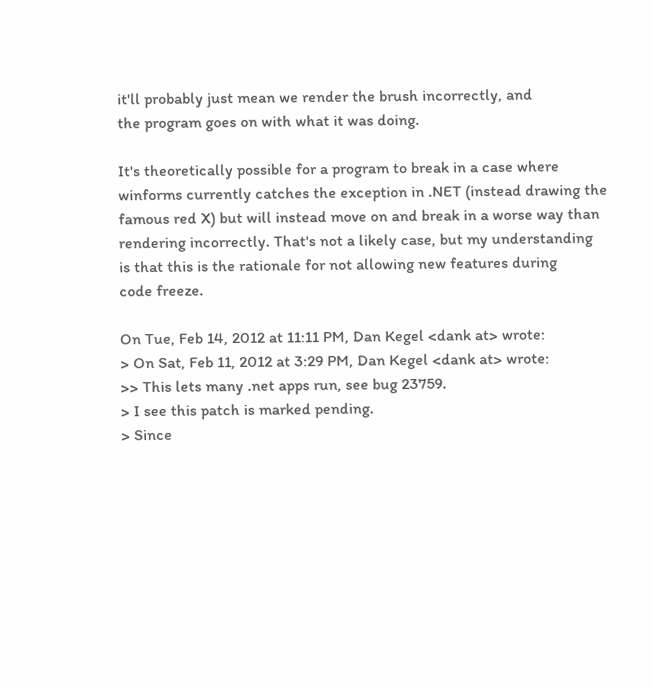it'll probably just mean we render the brush incorrectly, and
the program goes on with what it was doing.

It's theoretically possible for a program to break in a case where
winforms currently catches the exception in .NET (instead drawing the
famous red X) but will instead move on and break in a worse way than
rendering incorrectly. That's not a likely case, but my understanding
is that this is the rationale for not allowing new features during
code freeze.

On Tue, Feb 14, 2012 at 11:11 PM, Dan Kegel <dank at> wrote:
> On Sat, Feb 11, 2012 at 3:29 PM, Dan Kegel <dank at> wrote:
>> This lets many .net apps run, see bug 23759.
> I see this patch is marked pending.
> Since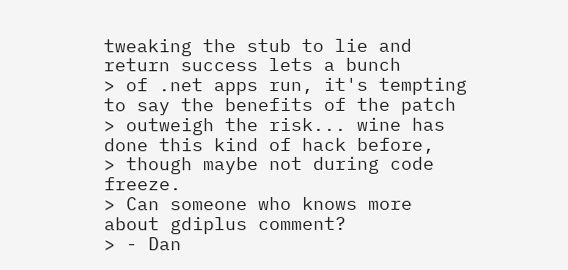tweaking the stub to lie and return success lets a bunch
> of .net apps run, it's tempting to say the benefits of the patch
> outweigh the risk... wine has done this kind of hack before,
> though maybe not during code freeze.
> Can someone who knows more about gdiplus comment?
> - Dan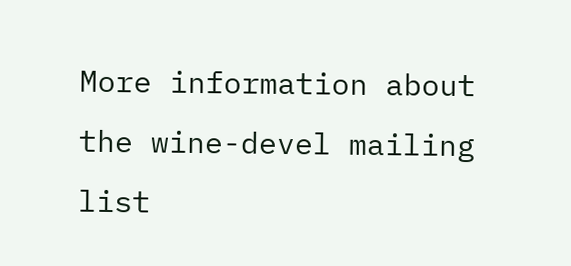More information about the wine-devel mailing list